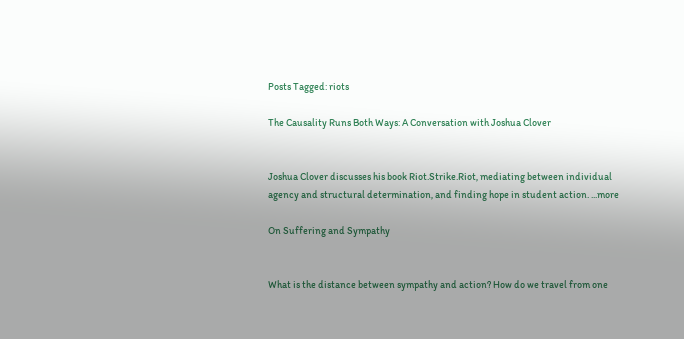Posts Tagged: riots

The Causality Runs Both Ways: A Conversation with Joshua Clover


Joshua Clover discusses his book Riot.Strike.Riot, mediating between individual agency and structural determination, and finding hope in student action. ...more

On Suffering and Sympathy


What is the distance between sympathy and action? How do we travel from one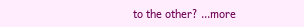to the other? ...more